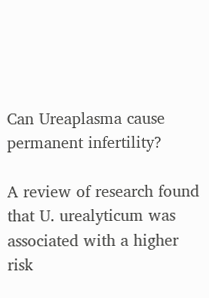Can Ureaplasma cause permanent infertility?

A review of research found that U. urealyticum was associated with a higher risk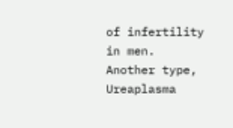of infertility in men. Another type, Ureaplasma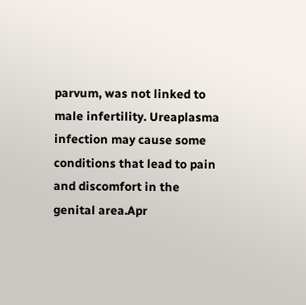parvum, was not linked to male infertility. Ureaplasma infection may cause some conditions that lead to pain and discomfort in the genital area.Apr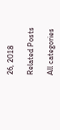26, 2018

Related Posts

All categories